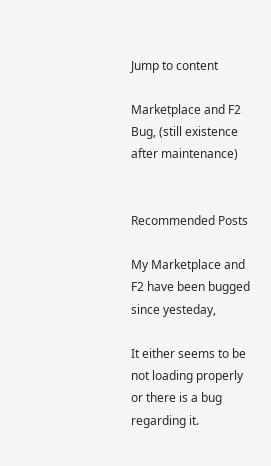Jump to content

Marketplace and F2 Bug, (still existence after maintenance)


Recommended Posts

My Marketplace and F2 have been bugged since yesteday,

It either seems to be not loading properly or there is a bug regarding it.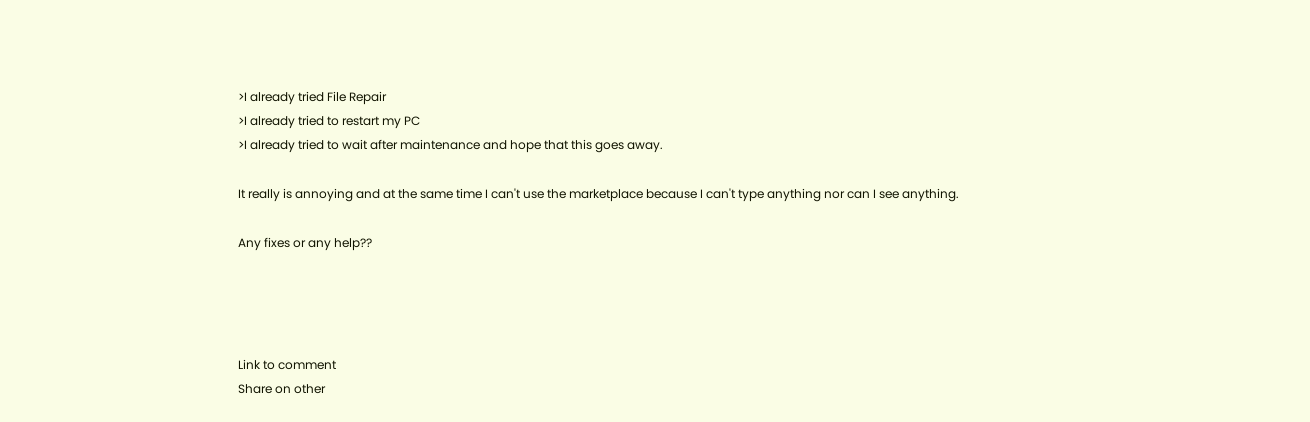>I already tried File Repair
>I already tried to restart my PC
>I already tried to wait after maintenance and hope that this goes away.

It really is annoying and at the same time I can't use the marketplace because I can't type anything nor can I see anything.

Any fixes or any help??




Link to comment
Share on other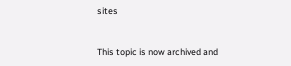sites


This topic is now archived and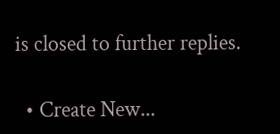is closed to further replies.

  • Create New...